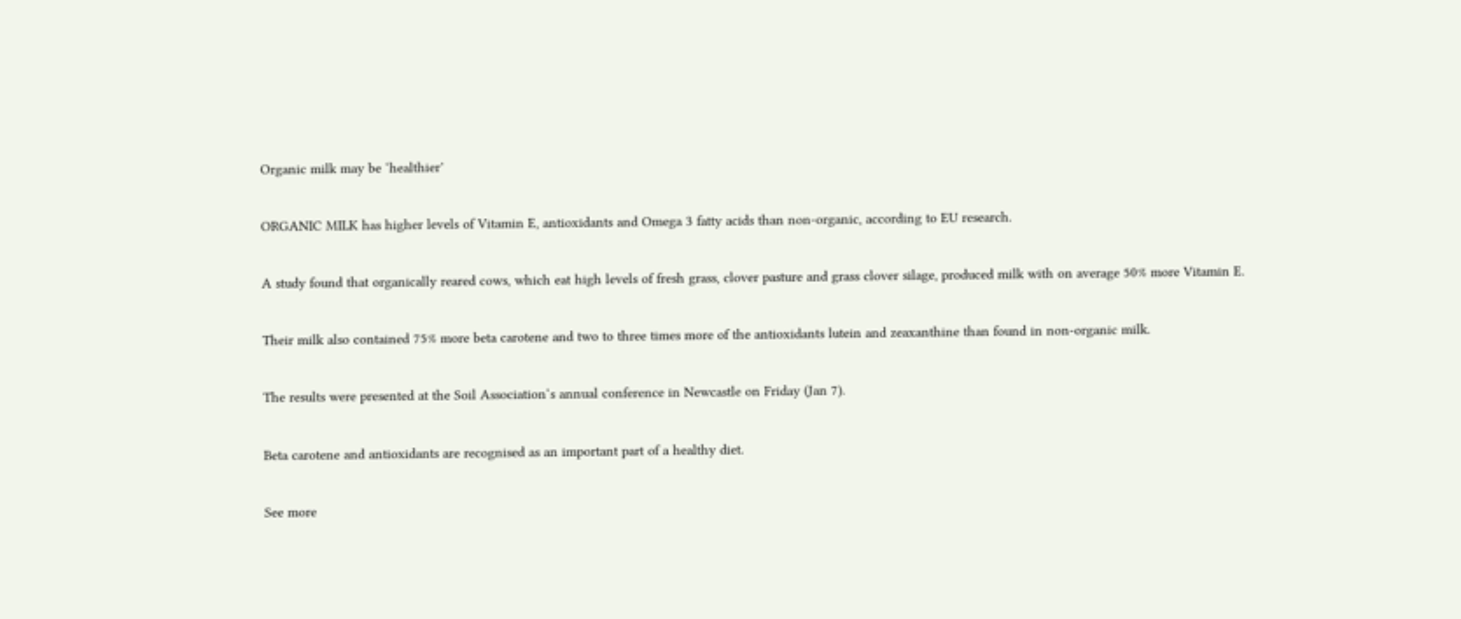Organic milk may be ‘healthier’

ORGANIC MILK has higher levels of Vitamin E, antioxidants and Omega 3 fatty acids than non-organic, according to EU research.

A study found that organically reared cows, which eat high levels of fresh grass, clover pasture and grass clover silage, produced milk with on average 50% more Vitamin E.

Their milk also contained 75% more beta carotene and two to three times more of the antioxidants lutein and zeaxanthine than found in non-organic milk.

The results were presented at the Soil Association‘s annual conference in Newcastle on Friday (Jan 7).

Beta carotene and antioxidants are recognised as an important part of a healthy diet.

See more